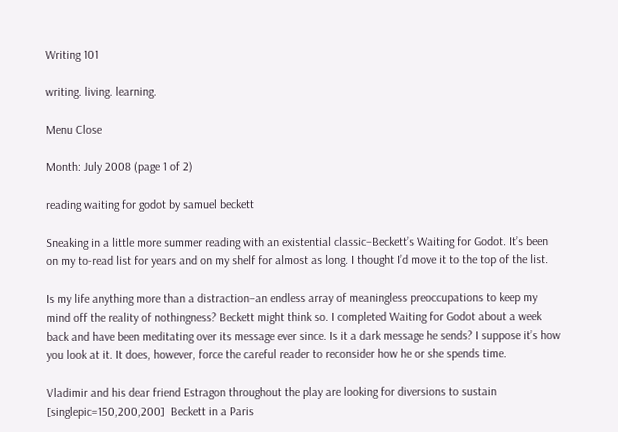Writing 101

writing. living. learning.

Menu Close

Month: July 2008 (page 1 of 2)

reading waiting for godot by samuel beckett

Sneaking in a little more summer reading with an existential classic–Beckett’s Waiting for Godot. It’s been on my to-read list for years and on my shelf for almost as long. I thought I’d move it to the top of the list.

Is my life anything more than a distraction–an endless array of meaningless preoccupations to keep my mind off the reality of nothingness? Beckett might think so. I completed Waiting for Godot about a week back and have been meditating over its message ever since. Is it a dark message he sends? I suppose it’s how you look at it. It does, however, force the careful reader to reconsider how he or she spends time.

Vladimir and his dear friend Estragon throughout the play are looking for diversions to sustain [singlepic=150,200,200]  Beckett in a Paris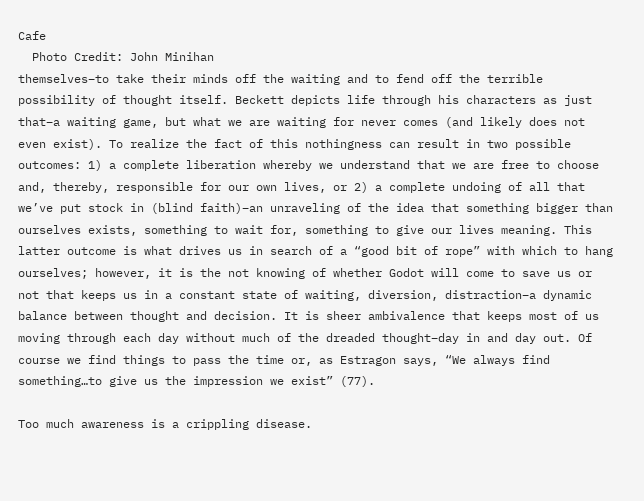Cafe
  Photo Credit: John Minihan
themselves–to take their minds off the waiting and to fend off the terrible possibility of thought itself. Beckett depicts life through his characters as just that–a waiting game, but what we are waiting for never comes (and likely does not even exist). To realize the fact of this nothingness can result in two possible outcomes: 1) a complete liberation whereby we understand that we are free to choose and, thereby, responsible for our own lives, or 2) a complete undoing of all that we’ve put stock in (blind faith)–an unraveling of the idea that something bigger than ourselves exists, something to wait for, something to give our lives meaning. This latter outcome is what drives us in search of a “good bit of rope” with which to hang ourselves; however, it is the not knowing of whether Godot will come to save us or not that keeps us in a constant state of waiting, diversion, distraction–a dynamic balance between thought and decision. It is sheer ambivalence that keeps most of us moving through each day without much of the dreaded thought–day in and day out. Of course we find things to pass the time or, as Estragon says, “We always find something…to give us the impression we exist” (77).

Too much awareness is a crippling disease.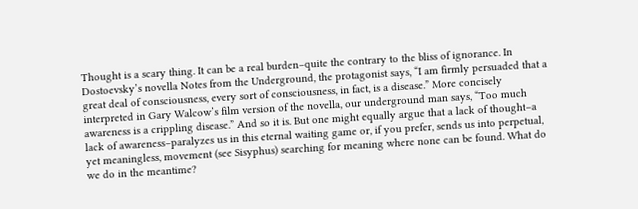Thought is a scary thing. It can be a real burden–quite the contrary to the bliss of ignorance. In Dostoevsky’s novella Notes from the Underground, the protagonist says, “I am firmly persuaded that a great deal of consciousness, every sort of consciousness, in fact, is a disease.” More concisely interpreted in Gary Walcow’s film version of the novella, our underground man says, “Too much awareness is a crippling disease.” And so it is. But one might equally argue that a lack of thought–a lack of awareness–paralyzes us in this eternal waiting game or, if you prefer, sends us into perpetual, yet meaningless, movement (see Sisyphus) searching for meaning where none can be found. What do we do in the meantime?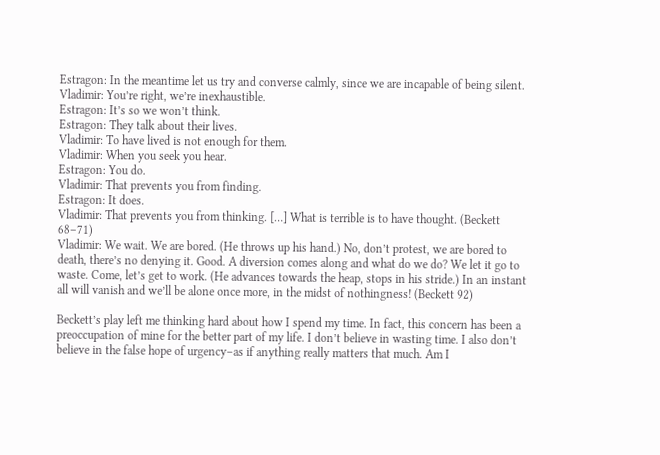Estragon: In the meantime let us try and converse calmly, since we are incapable of being silent.
Vladimir: You’re right, we’re inexhaustible.
Estragon: It’s so we won’t think.
Estragon: They talk about their lives.
Vladimir: To have lived is not enough for them.
Vladimir: When you seek you hear.
Estragon: You do.
Vladimir: That prevents you from finding.
Estragon: It does.
Vladimir: That prevents you from thinking. […] What is terrible is to have thought. (Beckett 68–71)
Vladimir: We wait. We are bored. (He throws up his hand.) No, don’t protest, we are bored to death, there’s no denying it. Good. A diversion comes along and what do we do? We let it go to waste. Come, let’s get to work. (He advances towards the heap, stops in his stride.) In an instant all will vanish and we’ll be alone once more, in the midst of nothingness! (Beckett 92)

Beckett’s play left me thinking hard about how I spend my time. In fact, this concern has been a preoccupation of mine for the better part of my life. I don’t believe in wasting time. I also don’t believe in the false hope of urgency–as if anything really matters that much. Am I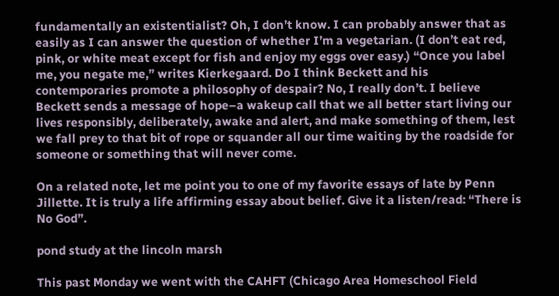fundamentally an existentialist? Oh, I don’t know. I can probably answer that as easily as I can answer the question of whether I’m a vegetarian. (I don’t eat red, pink, or white meat except for fish and enjoy my eggs over easy.) “Once you label me, you negate me,” writes Kierkegaard. Do I think Beckett and his contemporaries promote a philosophy of despair? No, I really don’t. I believe Beckett sends a message of hope–a wakeup call that we all better start living our lives responsibly, deliberately, awake and alert, and make something of them, lest we fall prey to that bit of rope or squander all our time waiting by the roadside for someone or something that will never come.

On a related note, let me point you to one of my favorite essays of late by Penn Jillette. It is truly a life affirming essay about belief. Give it a listen/read: “There is No God”.

pond study at the lincoln marsh

This past Monday we went with the CAHFT (Chicago Area Homeschool Field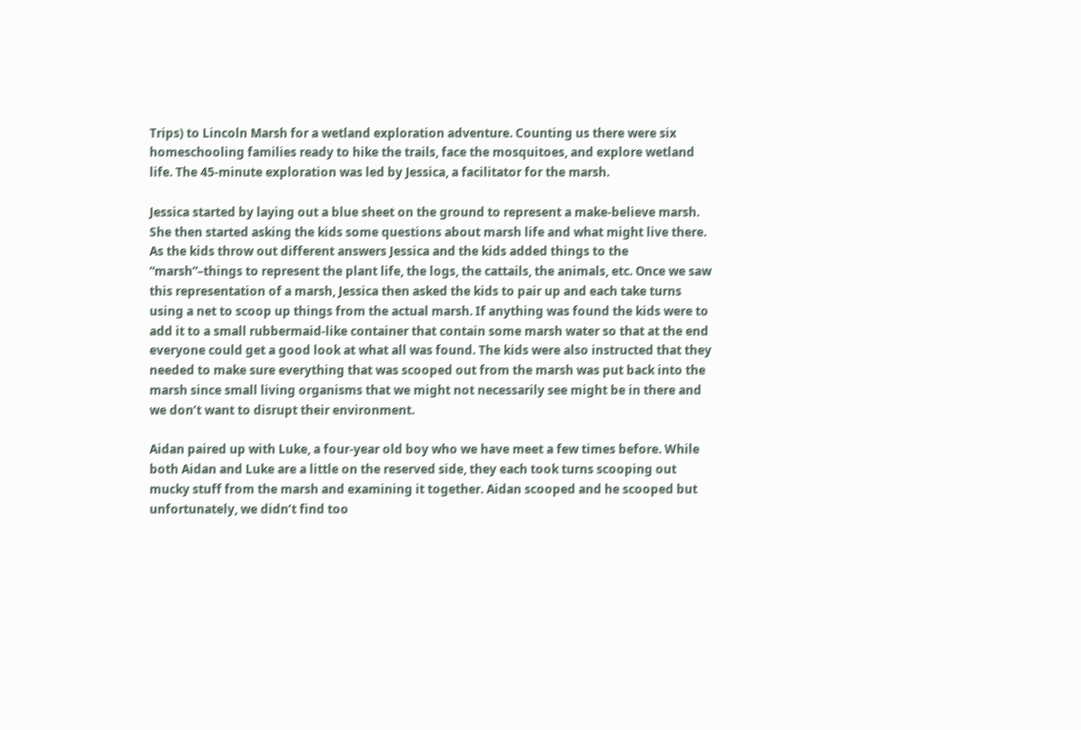Trips) to Lincoln Marsh for a wetland exploration adventure. Counting us there were six homeschooling families ready to hike the trails, face the mosquitoes, and explore wetland life. The 45-minute exploration was led by Jessica, a facilitator for the marsh.

Jessica started by laying out a blue sheet on the ground to represent a make-believe marsh. She then started asking the kids some questions about marsh life and what might live there. As the kids throw out different answers Jessica and the kids added things to the “marsh”–things to represent the plant life, the logs, the cattails, the animals, etc. Once we saw this representation of a marsh, Jessica then asked the kids to pair up and each take turns using a net to scoop up things from the actual marsh. If anything was found the kids were to add it to a small rubbermaid-like container that contain some marsh water so that at the end everyone could get a good look at what all was found. The kids were also instructed that they needed to make sure everything that was scooped out from the marsh was put back into the marsh since small living organisms that we might not necessarily see might be in there and we don’t want to disrupt their environment.

Aidan paired up with Luke, a four-year old boy who we have meet a few times before. While both Aidan and Luke are a little on the reserved side, they each took turns scooping out mucky stuff from the marsh and examining it together. Aidan scooped and he scooped but unfortunately, we didn’t find too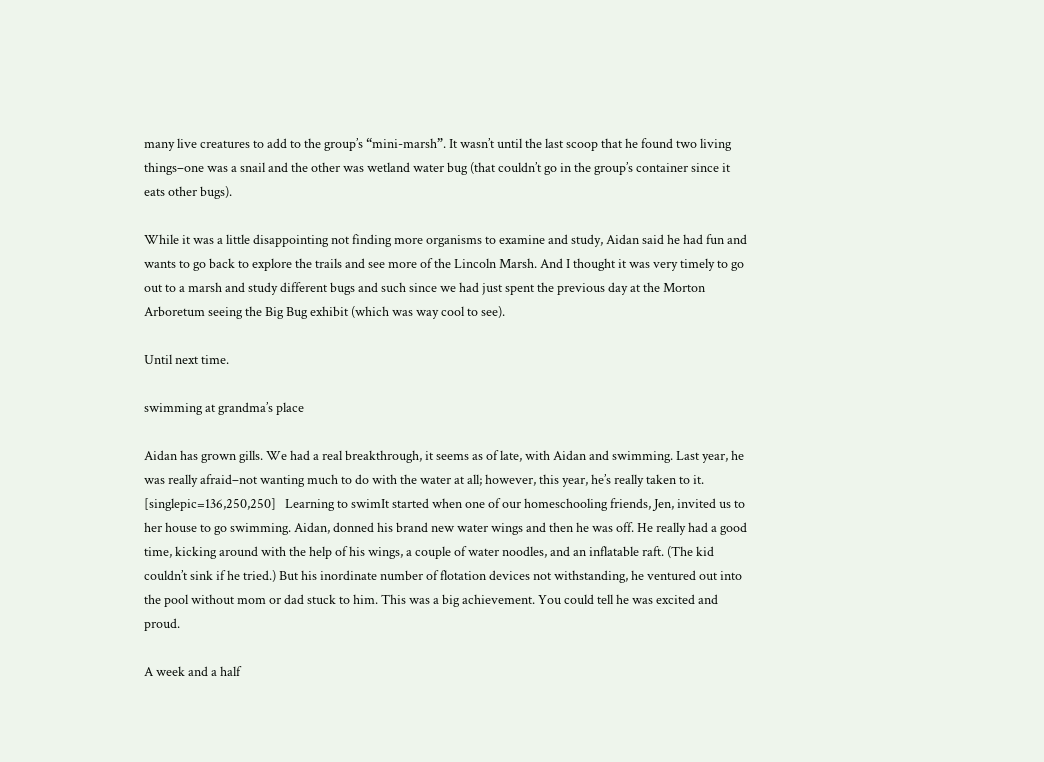many live creatures to add to the group’s “mini-marsh”. It wasn’t until the last scoop that he found two living things–one was a snail and the other was wetland water bug (that couldn’t go in the group’s container since it eats other bugs).

While it was a little disappointing not finding more organisms to examine and study, Aidan said he had fun and wants to go back to explore the trails and see more of the Lincoln Marsh. And I thought it was very timely to go out to a marsh and study different bugs and such since we had just spent the previous day at the Morton Arboretum seeing the Big Bug exhibit (which was way cool to see).

Until next time.

swimming at grandma’s place

Aidan has grown gills. We had a real breakthrough, it seems as of late, with Aidan and swimming. Last year, he was really afraid–not wanting much to do with the water at all; however, this year, he’s really taken to it. [singlepic=136,250,250]   Learning to swimIt started when one of our homeschooling friends, Jen, invited us to her house to go swimming. Aidan, donned his brand new water wings and then he was off. He really had a good time, kicking around with the help of his wings, a couple of water noodles, and an inflatable raft. (The kid couldn’t sink if he tried.) But his inordinate number of flotation devices not withstanding, he ventured out into the pool without mom or dad stuck to him. This was a big achievement. You could tell he was excited and proud.

A week and a half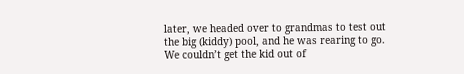later, we headed over to grandmas to test out the big (kiddy) pool, and he was rearing to go. We couldn’t get the kid out of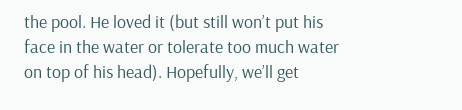the pool. He loved it (but still won’t put his face in the water or tolerate too much water on top of his head). Hopefully, we’ll get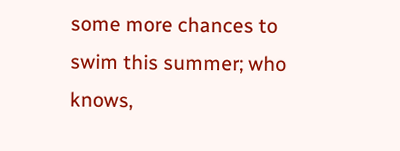some more chances to swim this summer; who knows,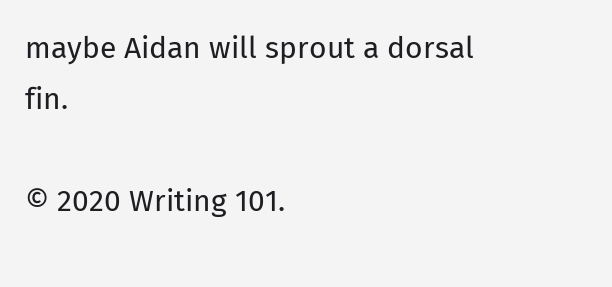maybe Aidan will sprout a dorsal fin.

© 2020 Writing 101.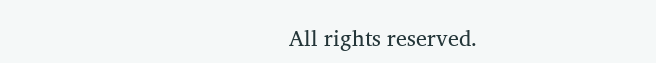All rights reserved.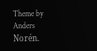Theme by Anders Norén.